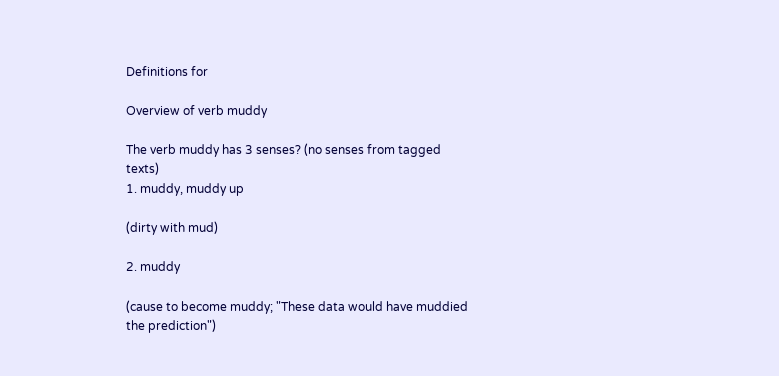Definitions for

Overview of verb muddy

The verb muddy has 3 senses? (no senses from tagged texts)
1. muddy, muddy up

(dirty with mud)

2. muddy

(cause to become muddy; "These data would have muddied the prediction")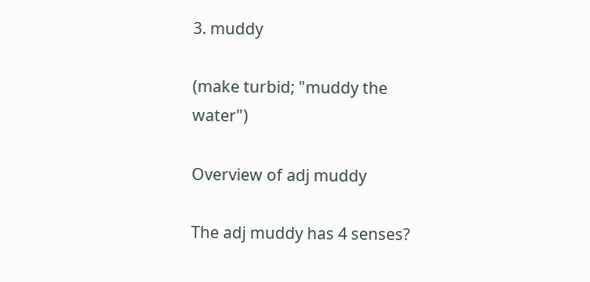3. muddy

(make turbid; "muddy the water")

Overview of adj muddy

The adj muddy has 4 senses?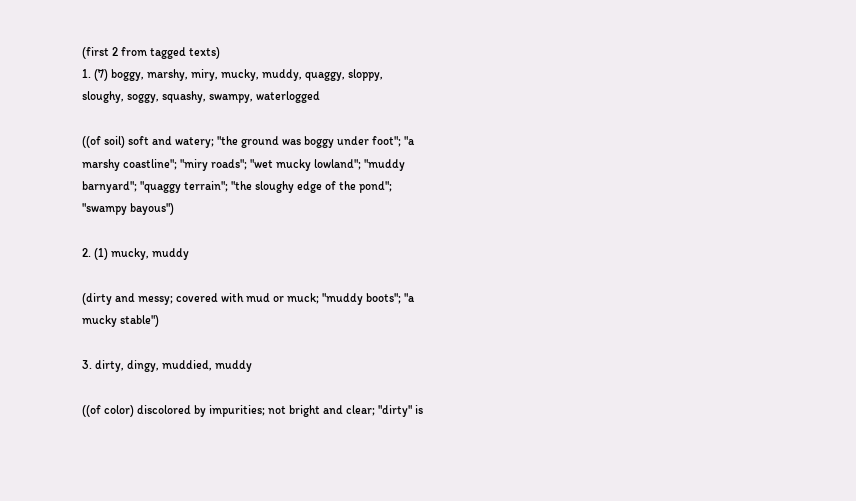(first 2 from tagged texts)
1. (7) boggy, marshy, miry, mucky, muddy, quaggy, sloppy, sloughy, soggy, squashy, swampy, waterlogged

((of soil) soft and watery; "the ground was boggy under foot"; "a marshy coastline"; "miry roads"; "wet mucky lowland"; "muddy barnyard"; "quaggy terrain"; "the sloughy edge of the pond"; "swampy bayous")

2. (1) mucky, muddy

(dirty and messy; covered with mud or muck; "muddy boots"; "a mucky stable")

3. dirty, dingy, muddied, muddy

((of color) discolored by impurities; not bright and clear; "dirty" is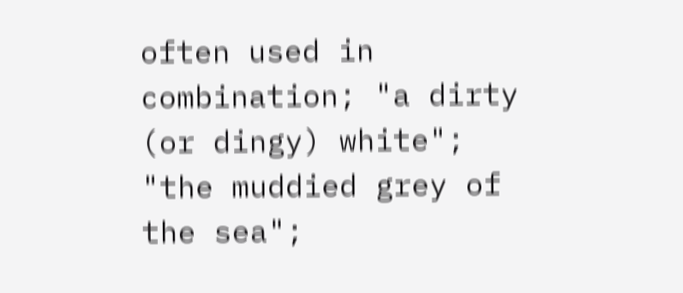often used in combination; "a dirty (or dingy) white"; "the muddied grey of the sea";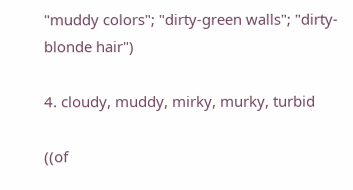"muddy colors"; "dirty-green walls"; "dirty-blonde hair")

4. cloudy, muddy, mirky, murky, turbid

((of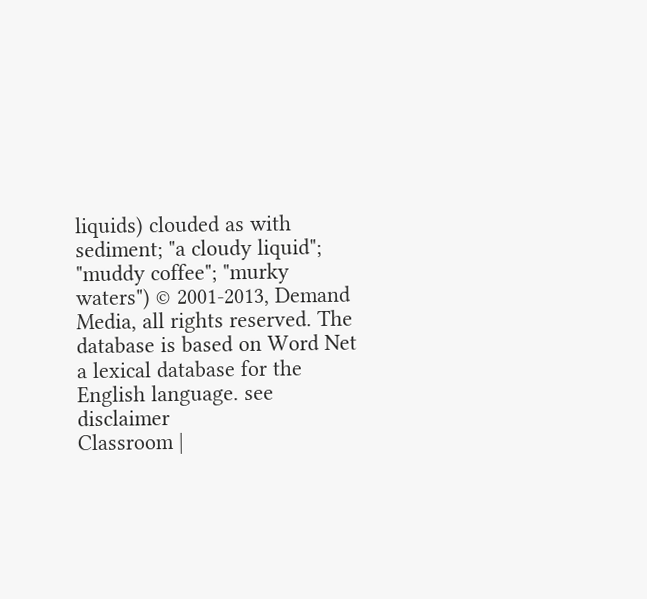liquids) clouded as with sediment; "a cloudy liquid"; "muddy coffee"; "murky waters") © 2001-2013, Demand Media, all rights reserved. The database is based on Word Net a lexical database for the English language. see disclaimer
Classroom |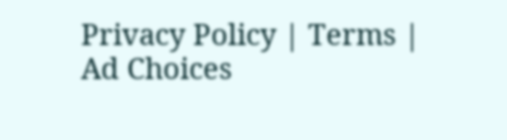Privacy Policy | Terms | Ad Choices